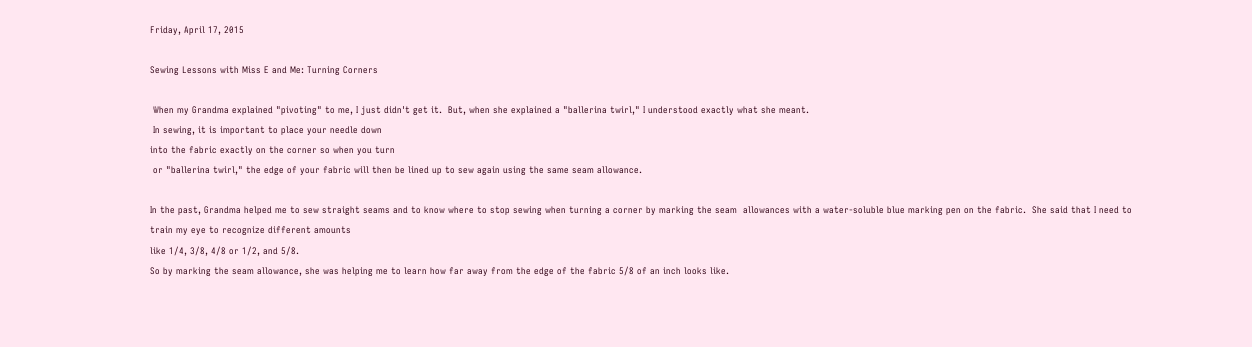Friday, April 17, 2015

Sewing Lessons with Miss E and Me: Turning Corners

 When my Grandma explained "pivoting" to me, I just didn't get it.  But, when she explained a "ballerina twirl," I understood exactly what she meant.
 In sewing, it is important to place your needle down
into the fabric exactly on the corner so when you turn
 or "ballerina twirl," the edge of your fabric will then be lined up to sew again using the same seam allowance.

In the past, Grandma helped me to sew straight seams and to know where to stop sewing when turning a corner by marking the seam  allowances with a water-soluble blue marking pen on the fabric.  She said that I need to train my eye to recognize different amounts
like 1/4, 3/8, 4/8 or 1/2, and 5/8.
So by marking the seam allowance, she was helping me to learn how far away from the edge of the fabric 5/8 of an inch looks like.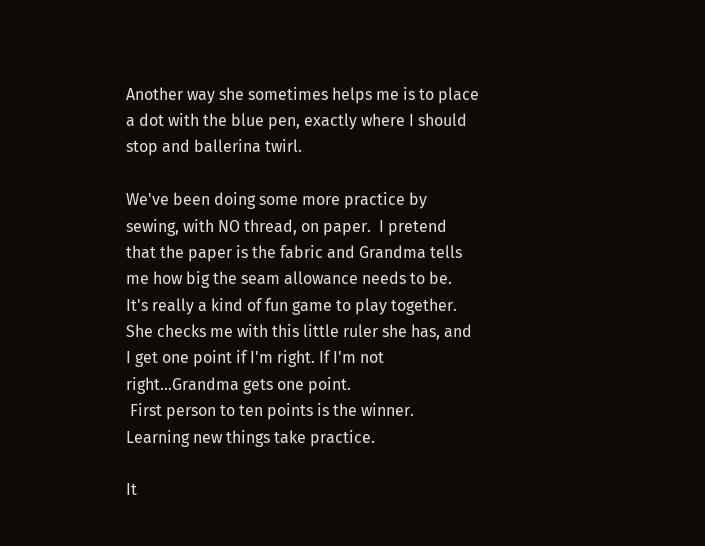Another way she sometimes helps me is to place a dot with the blue pen, exactly where I should stop and ballerina twirl.

We've been doing some more practice by sewing, with NO thread, on paper.  I pretend that the paper is the fabric and Grandma tells me how big the seam allowance needs to be.  It's really a kind of fun game to play together. She checks me with this little ruler she has, and I get one point if I'm right. If I'm not right...Grandma gets one point.
 First person to ten points is the winner.
Learning new things take practice.

It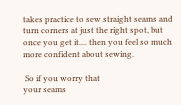takes practice to sew straight seams and turn corners at just the right spot, but once you get it.... then you feel so much more confident about sewing.

 So if you worry that
your seams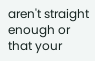aren't straight enough or that your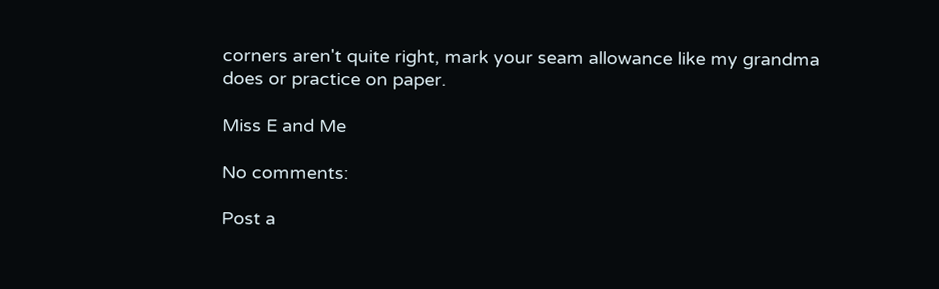corners aren't quite right, mark your seam allowance like my grandma does or practice on paper.

Miss E and Me

No comments:

Post a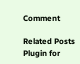Comment

Related Posts Plugin for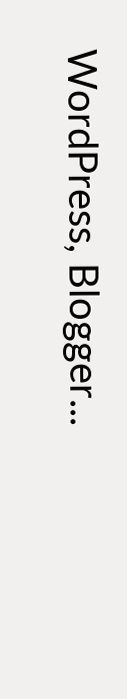WordPress, Blogger...